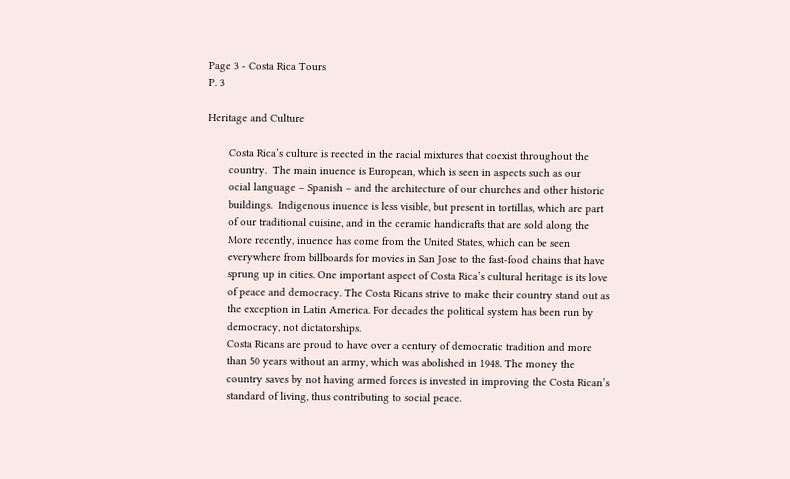Page 3 - Costa Rica Tours
P. 3

Heritage and Culture

       Costa Rica’s culture is reected in the racial mixtures that coexist throughout the
       country.  The main inuence is European, which is seen in aspects such as our
       ocial language – Spanish – and the architecture of our churches and other historic
       buildings.  Indigenous inuence is less visible, but present in tortillas, which are part
       of our traditional cuisine, and in the ceramic handicrafts that are sold along the
       More recently, inuence has come from the United States, which can be seen
       everywhere from billboards for movies in San Jose to the fast-food chains that have
       sprung up in cities. One important aspect of Costa Rica’s cultural heritage is its love
       of peace and democracy. The Costa Ricans strive to make their country stand out as
       the exception in Latin America. For decades the political system has been run by
       democracy, not dictatorships.
       Costa Ricans are proud to have over a century of democratic tradition and more
       than 50 years without an army, which was abolished in 1948. The money the
       country saves by not having armed forces is invested in improving the Costa Rican’s
       standard of living, thus contributing to social peace.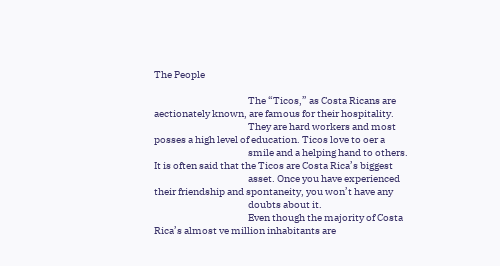The People

                                               The “Ticos,” as Costa Ricans are aectionately known, are famous for their hospitality.
                                               They are hard workers and most posses a high level of education. Ticos love to oer a
                                               smile and a helping hand to others. It is often said that the Ticos are Costa Rica’s biggest
                                               asset. Once you have experienced their friendship and spontaneity, you won’t have any
                                               doubts about it.
                                               Even though the majority of Costa Rica’s almost ve million inhabitants are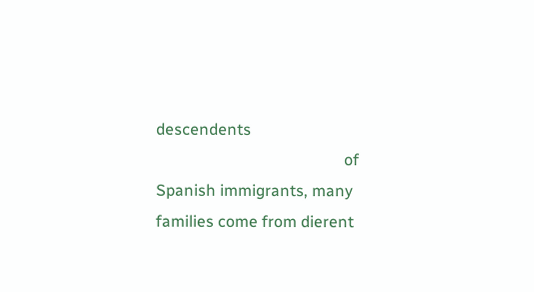descendents
                                               of Spanish immigrants, many families come from dierent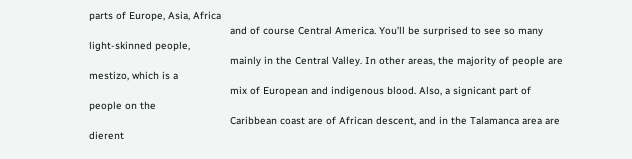parts of Europe, Asia, Africa
                                               and of course Central America. You’ll be surprised to see so many light-skinned people,
                                               mainly in the Central Valley. In other areas, the majority of people are mestizo, which is a
                                               mix of European and indigenous blood. Also, a signicant part of people on the
                                               Caribbean coast are of African descent, and in the Talamanca area are dierent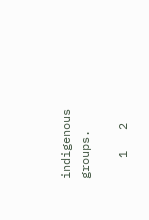indigenous groups.

   1   2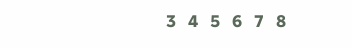3   4   5   6   7   8